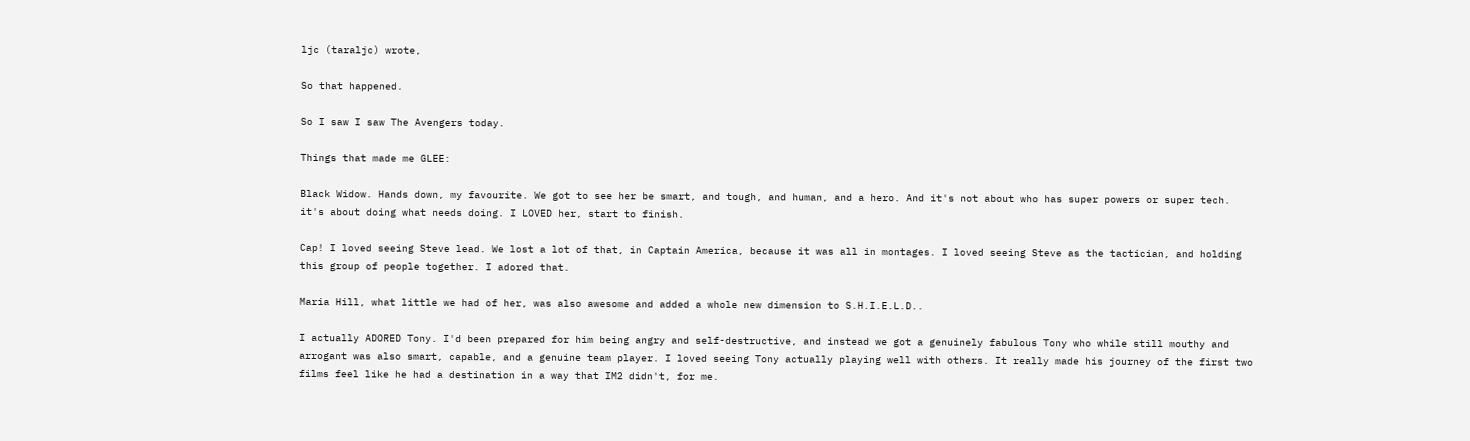ljc (taraljc) wrote,

So that happened.

So I saw I saw The Avengers today.

Things that made me GLEE:

Black Widow. Hands down, my favourite. We got to see her be smart, and tough, and human, and a hero. And it's not about who has super powers or super tech. it's about doing what needs doing. I LOVED her, start to finish.

Cap! I loved seeing Steve lead. We lost a lot of that, in Captain America, because it was all in montages. I loved seeing Steve as the tactician, and holding this group of people together. I adored that.

Maria Hill, what little we had of her, was also awesome and added a whole new dimension to S.H.I.E.L.D..

I actually ADORED Tony. I'd been prepared for him being angry and self-destructive, and instead we got a genuinely fabulous Tony who while still mouthy and arrogant was also smart, capable, and a genuine team player. I loved seeing Tony actually playing well with others. It really made his journey of the first two films feel like he had a destination in a way that IM2 didn't, for me.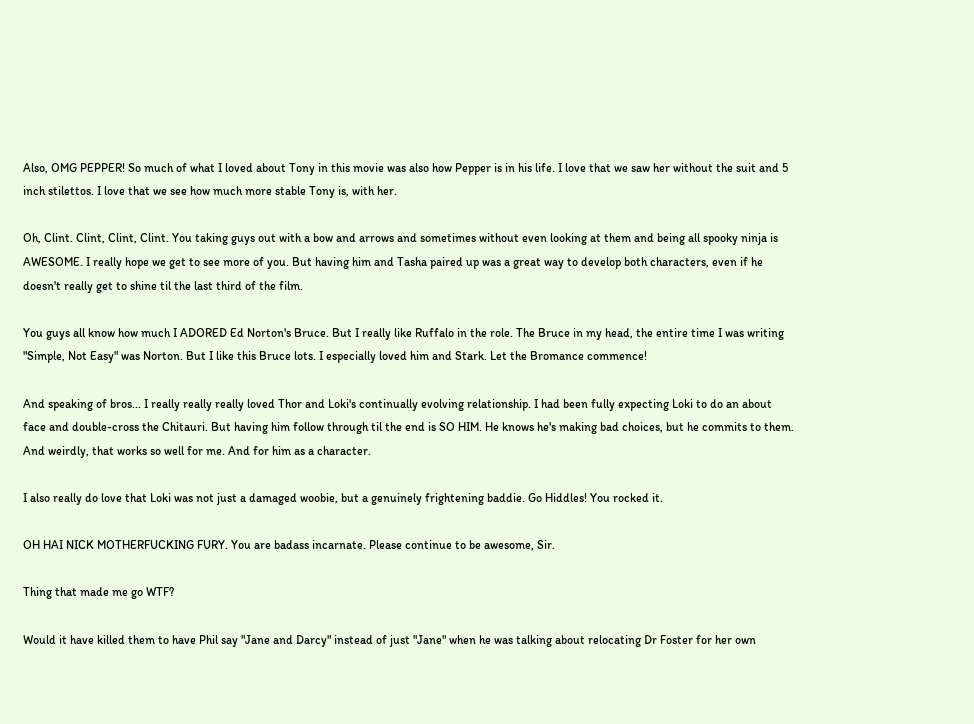Also, OMG PEPPER! So much of what I loved about Tony in this movie was also how Pepper is in his life. I love that we saw her without the suit and 5 inch stilettos. I love that we see how much more stable Tony is, with her.

Oh, Clint. Clint, Clint, Clint. You taking guys out with a bow and arrows and sometimes without even looking at them and being all spooky ninja is AWESOME. I really hope we get to see more of you. But having him and Tasha paired up was a great way to develop both characters, even if he doesn't really get to shine til the last third of the film.

You guys all know how much I ADORED Ed Norton's Bruce. But I really like Ruffalo in the role. The Bruce in my head, the entire time I was writing "Simple, Not Easy" was Norton. But I like this Bruce lots. I especially loved him and Stark. Let the Bromance commence!

And speaking of bros... I really really really loved Thor and Loki's continually evolving relationship. I had been fully expecting Loki to do an about face and double-cross the Chitauri. But having him follow through til the end is SO HIM. He knows he's making bad choices, but he commits to them. And weirdly, that works so well for me. And for him as a character.

I also really do love that Loki was not just a damaged woobie, but a genuinely frightening baddie. Go Hiddles! You rocked it.

OH HAI NICK MOTHERFUCKING FURY. You are badass incarnate. Please continue to be awesome, Sir.

Thing that made me go WTF?

Would it have killed them to have Phil say "Jane and Darcy" instead of just "Jane" when he was talking about relocating Dr Foster for her own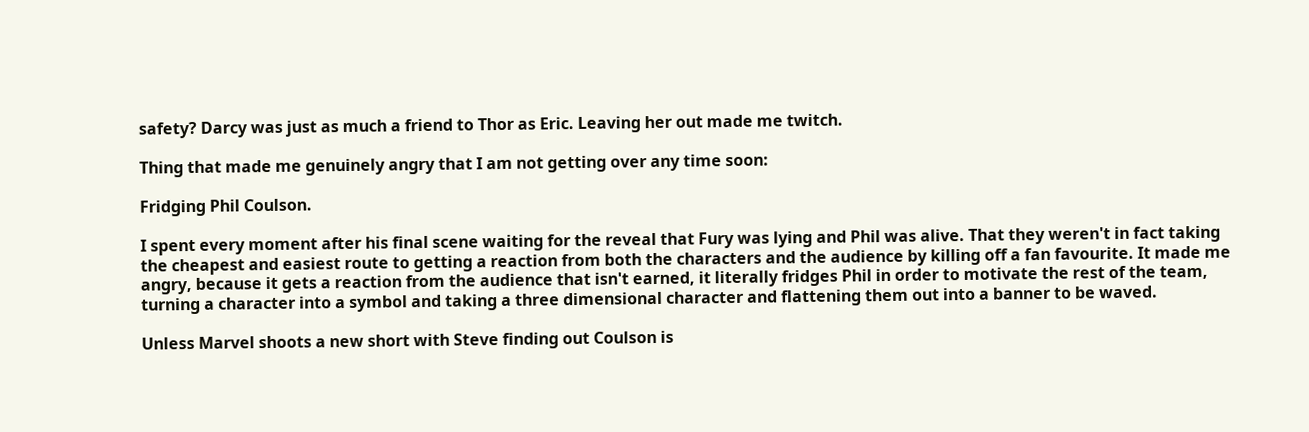safety? Darcy was just as much a friend to Thor as Eric. Leaving her out made me twitch.

Thing that made me genuinely angry that I am not getting over any time soon:

Fridging Phil Coulson.

I spent every moment after his final scene waiting for the reveal that Fury was lying and Phil was alive. That they weren't in fact taking the cheapest and easiest route to getting a reaction from both the characters and the audience by killing off a fan favourite. It made me angry, because it gets a reaction from the audience that isn't earned, it literally fridges Phil in order to motivate the rest of the team, turning a character into a symbol and taking a three dimensional character and flattening them out into a banner to be waved.

Unless Marvel shoots a new short with Steve finding out Coulson is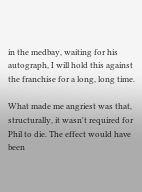in the medbay, waiting for his autograph, I will hold this against the franchise for a long, long time.

What made me angriest was that, structurally, it wasn't required for Phil to die. The effect would have been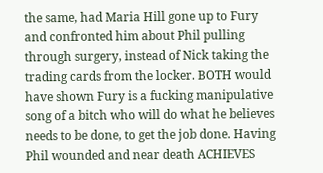the same, had Maria Hill gone up to Fury and confronted him about Phil pulling through surgery, instead of Nick taking the trading cards from the locker. BOTH would have shown Fury is a fucking manipulative song of a bitch who will do what he believes needs to be done, to get the job done. Having Phil wounded and near death ACHIEVES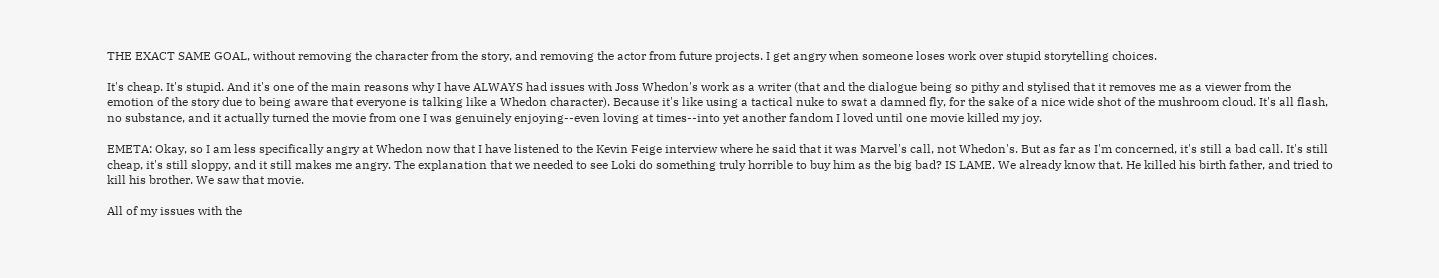THE EXACT SAME GOAL, without removing the character from the story, and removing the actor from future projects. I get angry when someone loses work over stupid storytelling choices.

It's cheap. It's stupid. And it's one of the main reasons why I have ALWAYS had issues with Joss Whedon's work as a writer (that and the dialogue being so pithy and stylised that it removes me as a viewer from the emotion of the story due to being aware that everyone is talking like a Whedon character). Because it's like using a tactical nuke to swat a damned fly, for the sake of a nice wide shot of the mushroom cloud. It's all flash, no substance, and it actually turned the movie from one I was genuinely enjoying--even loving at times--into yet another fandom I loved until one movie killed my joy.

EMETA: Okay, so I am less specifically angry at Whedon now that I have listened to the Kevin Feige interview where he said that it was Marvel's call, not Whedon's. But as far as I'm concerned, it's still a bad call. It's still cheap, it's still sloppy, and it still makes me angry. The explanation that we needed to see Loki do something truly horrible to buy him as the big bad? IS LAME. We already know that. He killed his birth father, and tried to kill his brother. We saw that movie.

All of my issues with the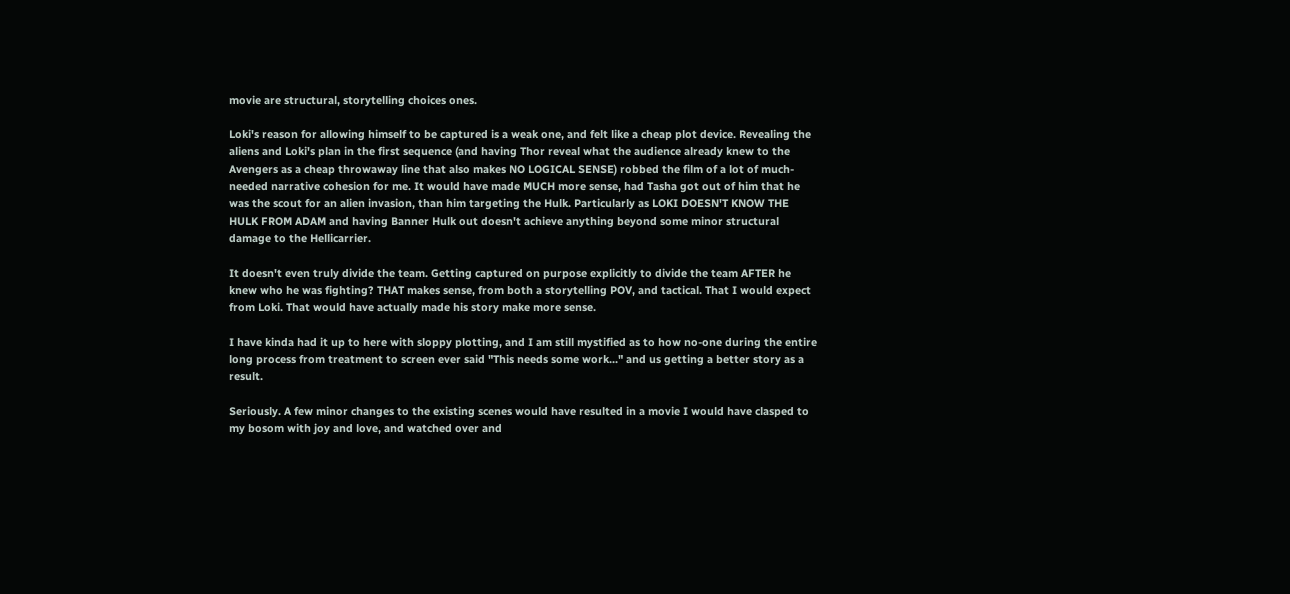movie are structural, storytelling choices ones.

Loki's reason for allowing himself to be captured is a weak one, and felt like a cheap plot device. Revealing the aliens and Loki's plan in the first sequence (and having Thor reveal what the audience already knew to the Avengers as a cheap throwaway line that also makes NO LOGICAL SENSE) robbed the film of a lot of much-needed narrative cohesion for me. It would have made MUCH more sense, had Tasha got out of him that he was the scout for an alien invasion, than him targeting the Hulk. Particularly as LOKI DOESN'T KNOW THE HULK FROM ADAM and having Banner Hulk out doesn't achieve anything beyond some minor structural damage to the Hellicarrier.

It doesn't even truly divide the team. Getting captured on purpose explicitly to divide the team AFTER he knew who he was fighting? THAT makes sense, from both a storytelling POV, and tactical. That I would expect from Loki. That would have actually made his story make more sense.

I have kinda had it up to here with sloppy plotting, and I am still mystified as to how no-one during the entire long process from treatment to screen ever said "This needs some work..." and us getting a better story as a result.

Seriously. A few minor changes to the existing scenes would have resulted in a movie I would have clasped to my bosom with joy and love, and watched over and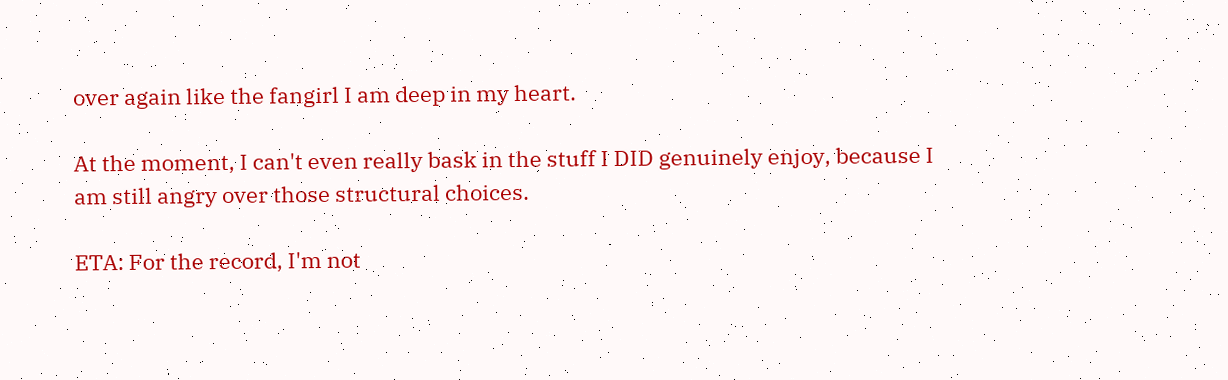over again like the fangirl I am deep in my heart.

At the moment, I can't even really bask in the stuff I DID genuinely enjoy, because I am still angry over those structural choices.

ETA: For the record, I'm not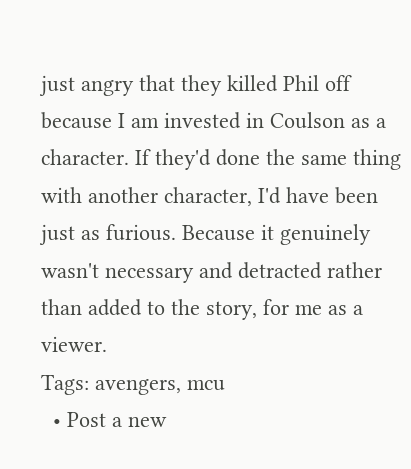just angry that they killed Phil off because I am invested in Coulson as a character. If they'd done the same thing with another character, I'd have been just as furious. Because it genuinely wasn't necessary and detracted rather than added to the story, for me as a viewer.
Tags: avengers, mcu
  • Post a new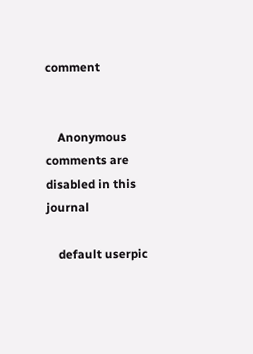comment


    Anonymous comments are disabled in this journal

    default userpic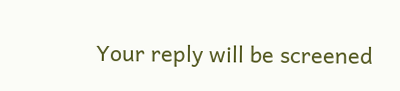Your reply will be screened